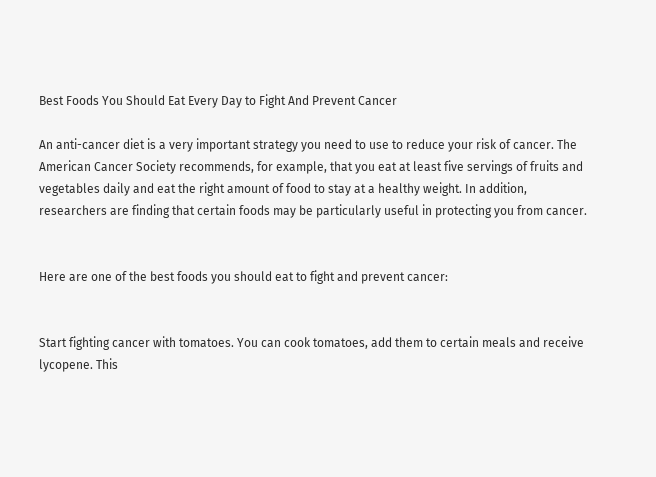Best Foods You Should Eat Every Day to Fight And Prevent Cancer

An anti-cancer diet is a very important strategy you need to use to reduce your risk of cancer. The American Cancer Society recommends, for example, that you eat at least five servings of fruits and vegetables daily and eat the right amount of food to stay at a healthy weight. In addition, researchers are finding that certain foods may be particularly useful in protecting you from cancer.


Here are one of the best foods you should eat to fight and prevent cancer:


Start fighting cancer with tomatoes. You can cook tomatoes, add them to certain meals and receive lycopene. This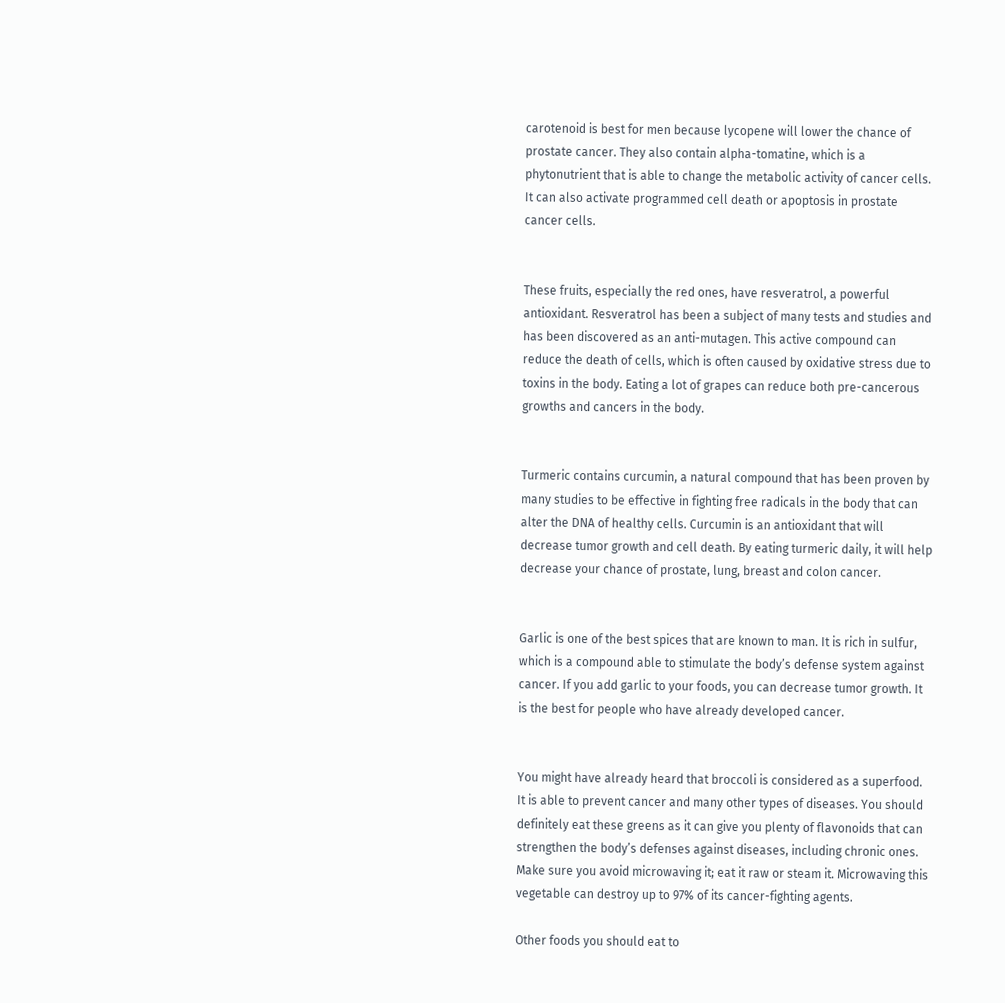carotenoid is best for men because lycopene will lower the chance of prostate cancer. They also contain alpha-tomatine, which is a phytonutrient that is able to change the metabolic activity of cancer cells. It can also activate programmed cell death or apoptosis in prostate cancer cells.


These fruits, especially the red ones, have resveratrol, a powerful antioxidant. Resveratrol has been a subject of many tests and studies and has been discovered as an anti-mutagen. This active compound can reduce the death of cells, which is often caused by oxidative stress due to toxins in the body. Eating a lot of grapes can reduce both pre-cancerous growths and cancers in the body.


Turmeric contains curcumin, a natural compound that has been proven by many studies to be effective in fighting free radicals in the body that can alter the DNA of healthy cells. Curcumin is an antioxidant that will decrease tumor growth and cell death. By eating turmeric daily, it will help decrease your chance of prostate, lung, breast and colon cancer.


Garlic is one of the best spices that are known to man. It is rich in sulfur, which is a compound able to stimulate the body’s defense system against cancer. If you add garlic to your foods, you can decrease tumor growth. It is the best for people who have already developed cancer.


You might have already heard that broccoli is considered as a superfood. It is able to prevent cancer and many other types of diseases. You should definitely eat these greens as it can give you plenty of flavonoids that can strengthen the body’s defenses against diseases, including chronic ones. Make sure you avoid microwaving it; eat it raw or steam it. Microwaving this vegetable can destroy up to 97% of its cancer-fighting agents.

Other foods you should eat to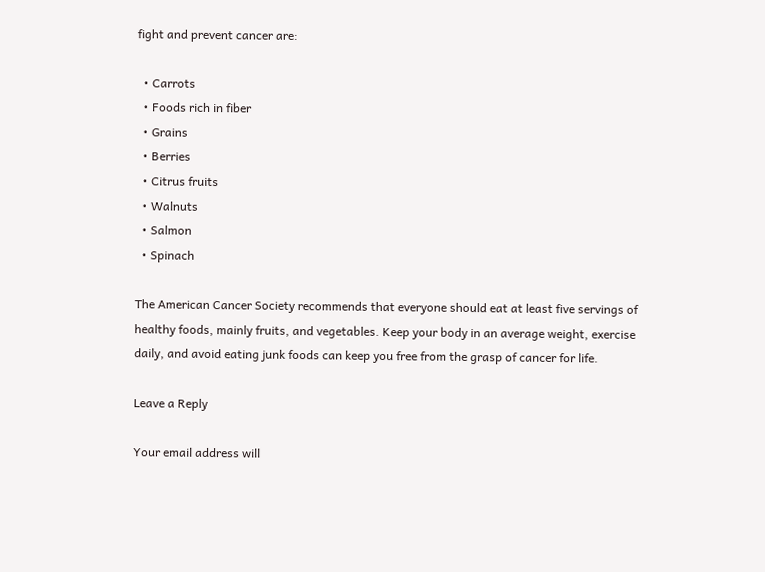fight and prevent cancer are:

  • Carrots
  • Foods rich in fiber
  • Grains
  • Berries
  • Citrus fruits
  • Walnuts
  • Salmon
  • Spinach

The American Cancer Society recommends that everyone should eat at least five servings of healthy foods, mainly fruits, and vegetables. Keep your body in an average weight, exercise daily, and avoid eating junk foods can keep you free from the grasp of cancer for life.

Leave a Reply

Your email address will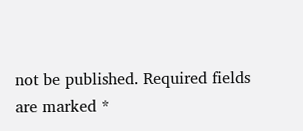not be published. Required fields are marked *